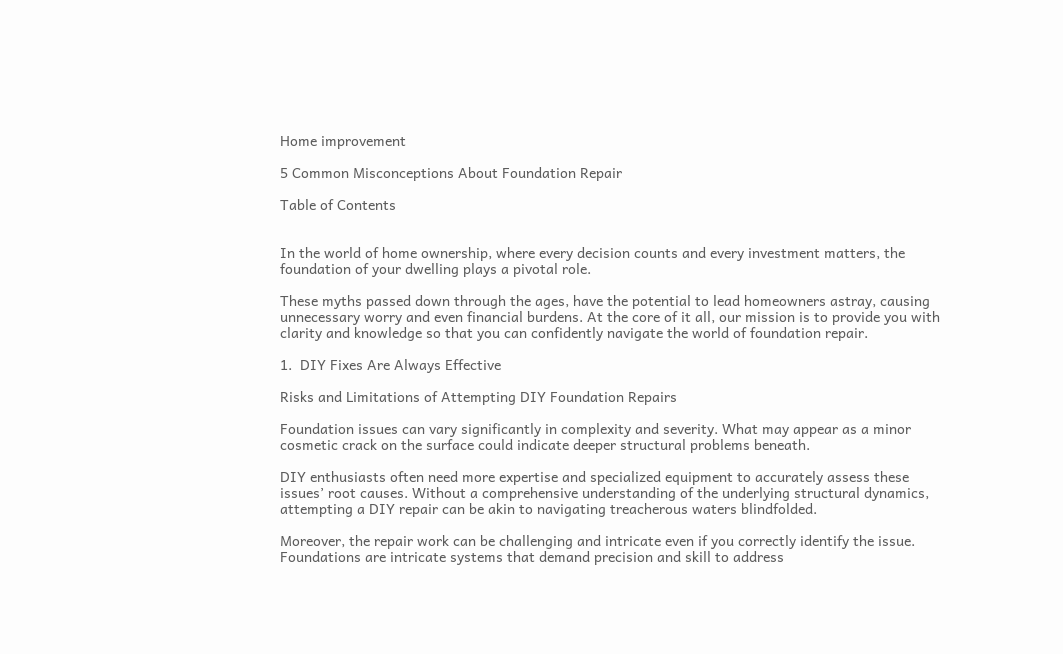Home improvement

5 Common Misconceptions About Foundation Repair

Table of Contents


In the world of home ownership, where every decision counts and every investment matters, the foundation of your dwelling plays a pivotal role.

These myths passed down through the ages, have the potential to lead homeowners astray, causing unnecessary worry and even financial burdens. At the core of it all, our mission is to provide you with clarity and knowledge so that you can confidently navigate the world of foundation repair.

1.  DIY Fixes Are Always Effective

Risks and Limitations of Attempting DIY Foundation Repairs

Foundation issues can vary significantly in complexity and severity. What may appear as a minor cosmetic crack on the surface could indicate deeper structural problems beneath.

DIY enthusiasts often need more expertise and specialized equipment to accurately assess these issues’ root causes. Without a comprehensive understanding of the underlying structural dynamics, attempting a DIY repair can be akin to navigating treacherous waters blindfolded.

Moreover, the repair work can be challenging and intricate even if you correctly identify the issue. Foundations are intricate systems that demand precision and skill to address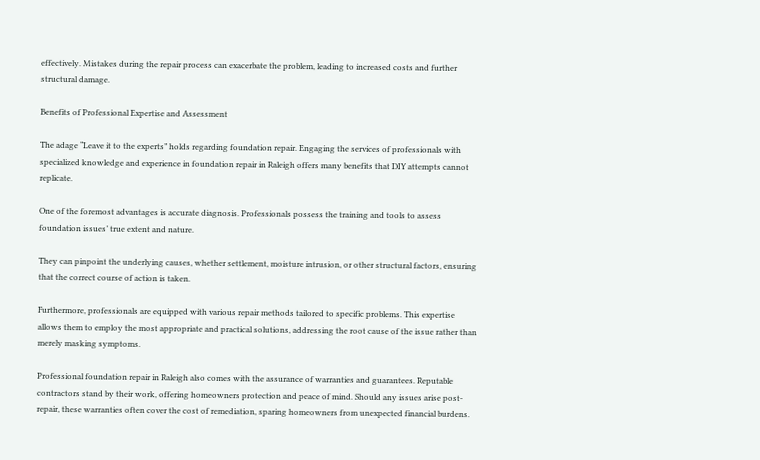effectively. Mistakes during the repair process can exacerbate the problem, leading to increased costs and further structural damage.

Benefits of Professional Expertise and Assessment

The adage “Leave it to the experts” holds regarding foundation repair. Engaging the services of professionals with specialized knowledge and experience in foundation repair in Raleigh offers many benefits that DIY attempts cannot replicate.

One of the foremost advantages is accurate diagnosis. Professionals possess the training and tools to assess foundation issues’ true extent and nature.

They can pinpoint the underlying causes, whether settlement, moisture intrusion, or other structural factors, ensuring that the correct course of action is taken.

Furthermore, professionals are equipped with various repair methods tailored to specific problems. This expertise allows them to employ the most appropriate and practical solutions, addressing the root cause of the issue rather than merely masking symptoms.

Professional foundation repair in Raleigh also comes with the assurance of warranties and guarantees. Reputable contractors stand by their work, offering homeowners protection and peace of mind. Should any issues arise post-repair, these warranties often cover the cost of remediation, sparing homeowners from unexpected financial burdens.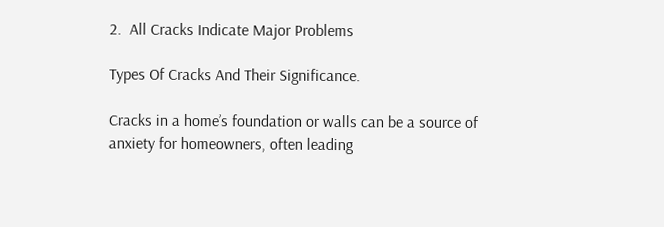2.  All Cracks Indicate Major Problems

Types Of Cracks And Their Significance.

Cracks in a home’s foundation or walls can be a source of anxiety for homeowners, often leading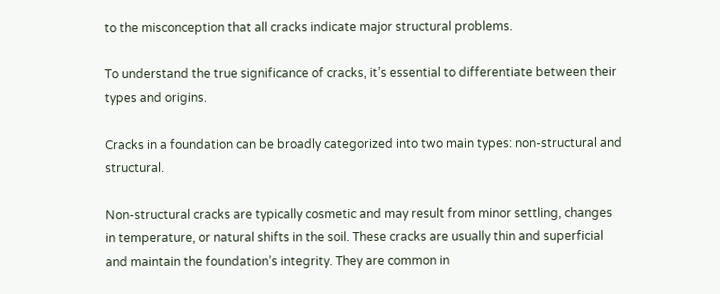to the misconception that all cracks indicate major structural problems.

To understand the true significance of cracks, it’s essential to differentiate between their types and origins.

Cracks in a foundation can be broadly categorized into two main types: non-structural and structural.

Non-structural cracks are typically cosmetic and may result from minor settling, changes in temperature, or natural shifts in the soil. These cracks are usually thin and superficial and maintain the foundation’s integrity. They are common in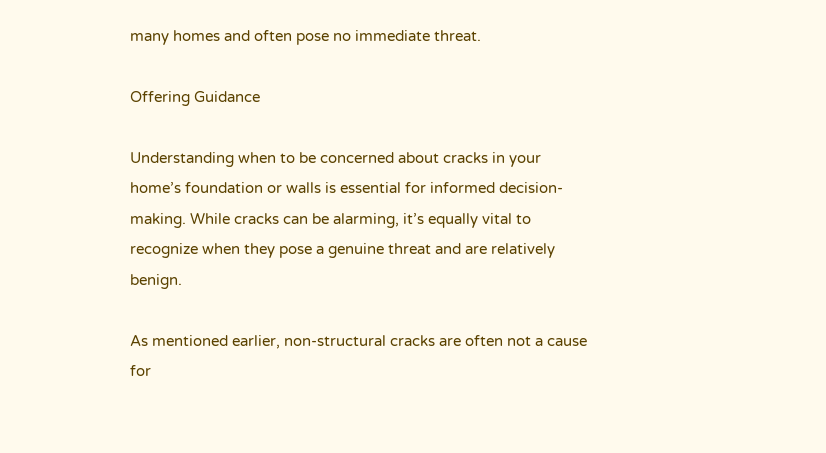many homes and often pose no immediate threat.

Offering Guidance

Understanding when to be concerned about cracks in your home’s foundation or walls is essential for informed decision-making. While cracks can be alarming, it’s equally vital to recognize when they pose a genuine threat and are relatively benign.

As mentioned earlier, non-structural cracks are often not a cause for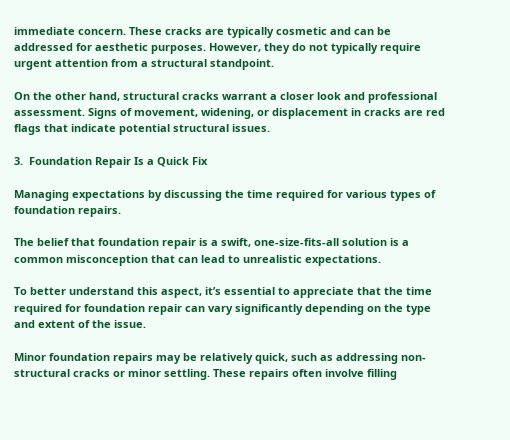immediate concern. These cracks are typically cosmetic and can be addressed for aesthetic purposes. However, they do not typically require urgent attention from a structural standpoint.

On the other hand, structural cracks warrant a closer look and professional assessment. Signs of movement, widening, or displacement in cracks are red flags that indicate potential structural issues.

3.  Foundation Repair Is a Quick Fix

Managing expectations by discussing the time required for various types of foundation repairs.

The belief that foundation repair is a swift, one-size-fits-all solution is a common misconception that can lead to unrealistic expectations.

To better understand this aspect, it’s essential to appreciate that the time required for foundation repair can vary significantly depending on the type and extent of the issue.

Minor foundation repairs may be relatively quick, such as addressing non-structural cracks or minor settling. These repairs often involve filling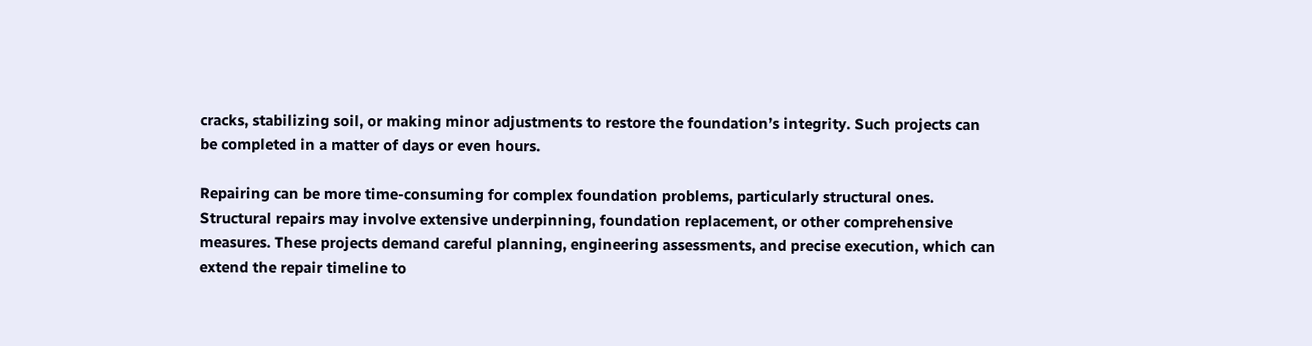cracks, stabilizing soil, or making minor adjustments to restore the foundation’s integrity. Such projects can be completed in a matter of days or even hours.

Repairing can be more time-consuming for complex foundation problems, particularly structural ones. Structural repairs may involve extensive underpinning, foundation replacement, or other comprehensive measures. These projects demand careful planning, engineering assessments, and precise execution, which can extend the repair timeline to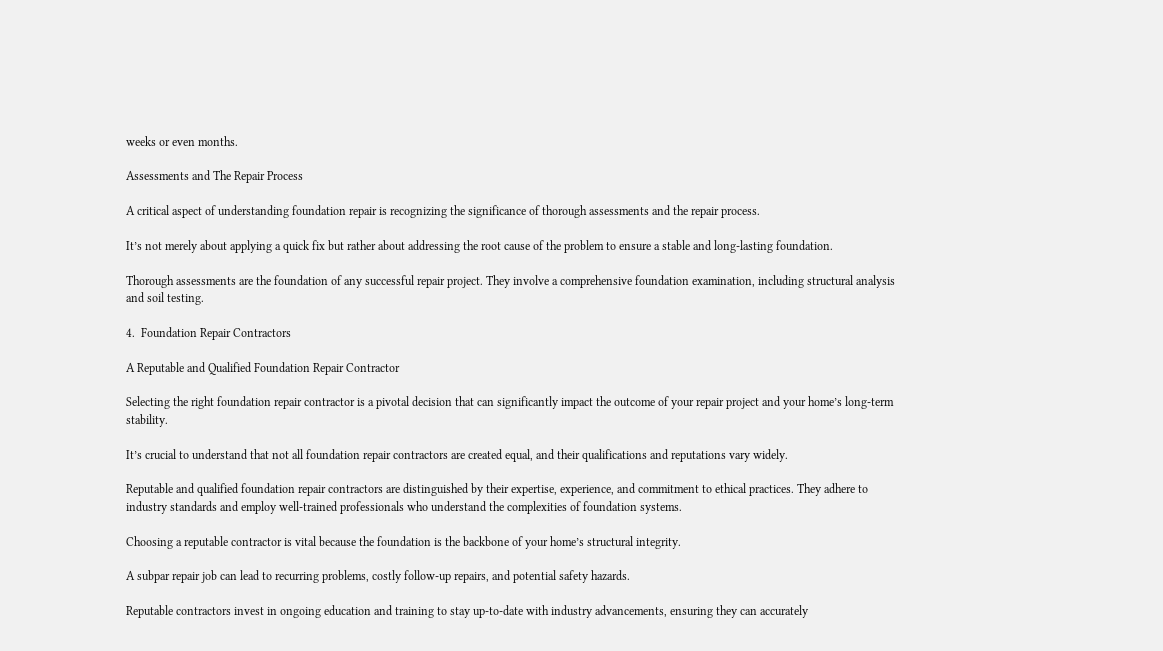weeks or even months.

Assessments and The Repair Process

A critical aspect of understanding foundation repair is recognizing the significance of thorough assessments and the repair process.

It’s not merely about applying a quick fix but rather about addressing the root cause of the problem to ensure a stable and long-lasting foundation.

Thorough assessments are the foundation of any successful repair project. They involve a comprehensive foundation examination, including structural analysis and soil testing.

4.  Foundation Repair Contractors

A Reputable and Qualified Foundation Repair Contractor

Selecting the right foundation repair contractor is a pivotal decision that can significantly impact the outcome of your repair project and your home’s long-term stability.

It’s crucial to understand that not all foundation repair contractors are created equal, and their qualifications and reputations vary widely.

Reputable and qualified foundation repair contractors are distinguished by their expertise, experience, and commitment to ethical practices. They adhere to industry standards and employ well-trained professionals who understand the complexities of foundation systems.

Choosing a reputable contractor is vital because the foundation is the backbone of your home’s structural integrity.

A subpar repair job can lead to recurring problems, costly follow-up repairs, and potential safety hazards.

Reputable contractors invest in ongoing education and training to stay up-to-date with industry advancements, ensuring they can accurately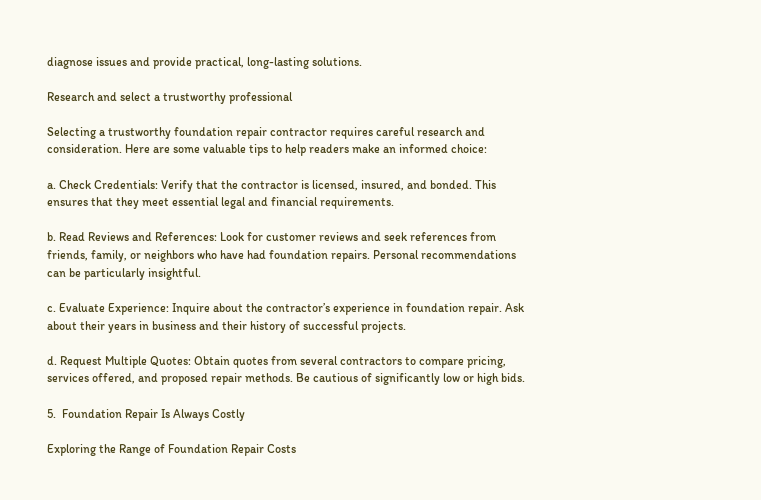diagnose issues and provide practical, long-lasting solutions.

Research and select a trustworthy professional

Selecting a trustworthy foundation repair contractor requires careful research and consideration. Here are some valuable tips to help readers make an informed choice:

a. Check Credentials: Verify that the contractor is licensed, insured, and bonded. This ensures that they meet essential legal and financial requirements.

b. Read Reviews and References: Look for customer reviews and seek references from friends, family, or neighbors who have had foundation repairs. Personal recommendations can be particularly insightful.

c. Evaluate Experience: Inquire about the contractor’s experience in foundation repair. Ask about their years in business and their history of successful projects.

d. Request Multiple Quotes: Obtain quotes from several contractors to compare pricing, services offered, and proposed repair methods. Be cautious of significantly low or high bids.

5.  Foundation Repair Is Always Costly

Exploring the Range of Foundation Repair Costs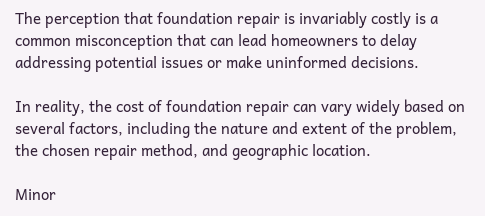The perception that foundation repair is invariably costly is a common misconception that can lead homeowners to delay addressing potential issues or make uninformed decisions.

In reality, the cost of foundation repair can vary widely based on several factors, including the nature and extent of the problem, the chosen repair method, and geographic location.

Minor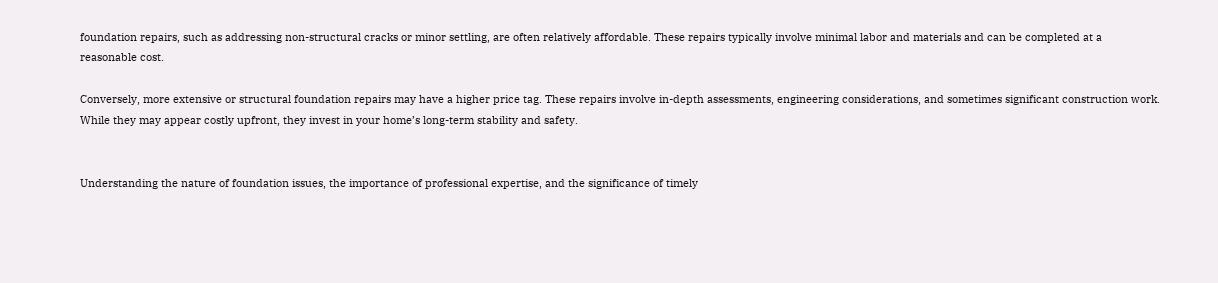foundation repairs, such as addressing non-structural cracks or minor settling, are often relatively affordable. These repairs typically involve minimal labor and materials and can be completed at a reasonable cost.

Conversely, more extensive or structural foundation repairs may have a higher price tag. These repairs involve in-depth assessments, engineering considerations, and sometimes significant construction work. While they may appear costly upfront, they invest in your home’s long-term stability and safety.


Understanding the nature of foundation issues, the importance of professional expertise, and the significance of timely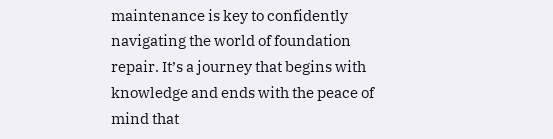maintenance is key to confidently navigating the world of foundation repair. It’s a journey that begins with knowledge and ends with the peace of mind that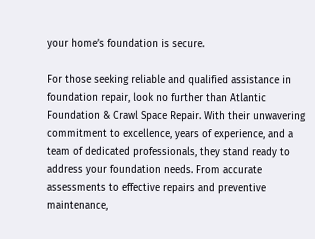your home’s foundation is secure.

For those seeking reliable and qualified assistance in foundation repair, look no further than Atlantic Foundation & Crawl Space Repair. With their unwavering commitment to excellence, years of experience, and a team of dedicated professionals, they stand ready to address your foundation needs. From accurate assessments to effective repairs and preventive maintenance,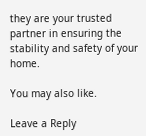they are your trusted partner in ensuring the stability and safety of your home.

You may also like.

Leave a Reply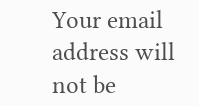Your email address will not be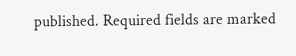published. Required fields are marked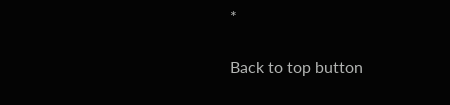*

Back to top button